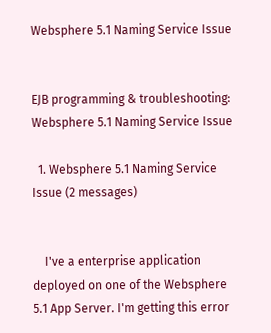Websphere 5.1 Naming Service Issue


EJB programming & troubleshooting: Websphere 5.1 Naming Service Issue

  1. Websphere 5.1 Naming Service Issue (2 messages)


    I've a enterprise application deployed on one of the Websphere 5.1 App Server. I'm getting this error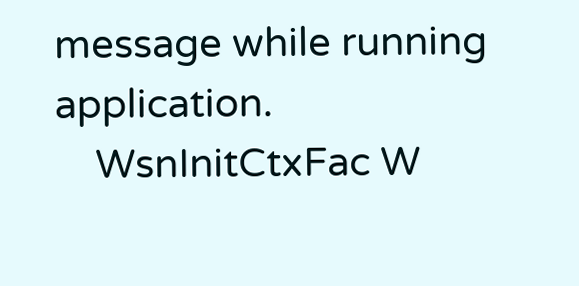message while running application.
    WsnInitCtxFac W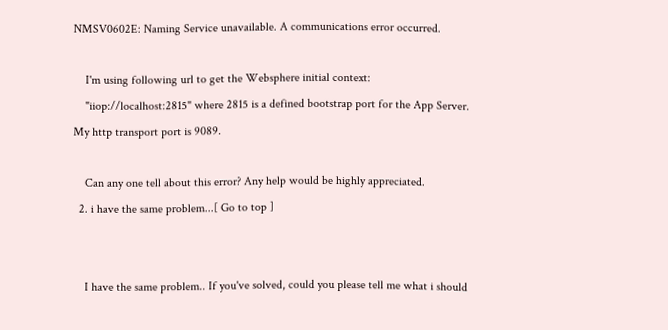NMSV0602E: Naming Service unavailable. A communications error occurred.

    I'm using following url to get the Websphere initial context:
    "iiop://localhost:2815" where 2815 is a defined bootstrap port for the App Server. My http transport port is 9089.

    Can any one tell about this error? Any help would be highly appreciated.
  2. i have the same problem...[ Go to top ]


    I have the same problem.. If you've solved, could you please tell me what i should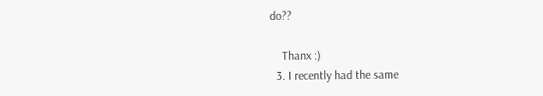do??

    Thanx :)
  3. I recently had the same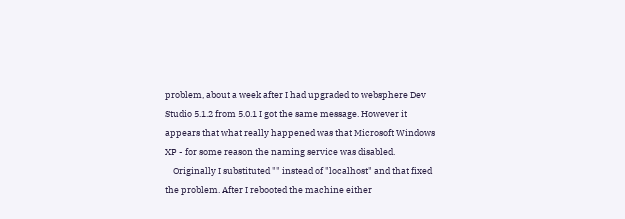problem, about a week after I had upgraded to websphere Dev Studio 5.1.2 from 5.0.1 I got the same message. However it appears that what really happened was that Microsoft Windows XP - for some reason the naming service was disabled.
    Originally I substituted "" instead of "localhost" and that fixed the problem. After I rebooted the machine either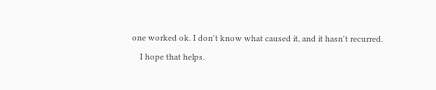one worked ok. I don't know what caused it, and it hasn't recurred.
    I hope that helps.